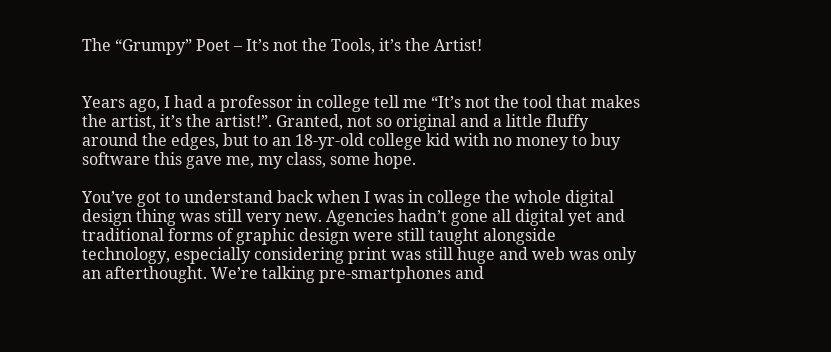The “Grumpy” Poet – It’s not the Tools, it’s the Artist!


Years ago, I had a professor in college tell me “It’s not the tool that makes the artist, it’s the artist!”. Granted, not so original and a little fluffy around the edges, but to an 18-yr-old college kid with no money to buy software this gave me, my class, some hope.

You’ve got to understand back when I was in college the whole digital design thing was still very new. Agencies hadn’t gone all digital yet and traditional forms of graphic design were still taught alongside technology, especially considering print was still huge and web was only an afterthought. We’re talking pre-smartphones and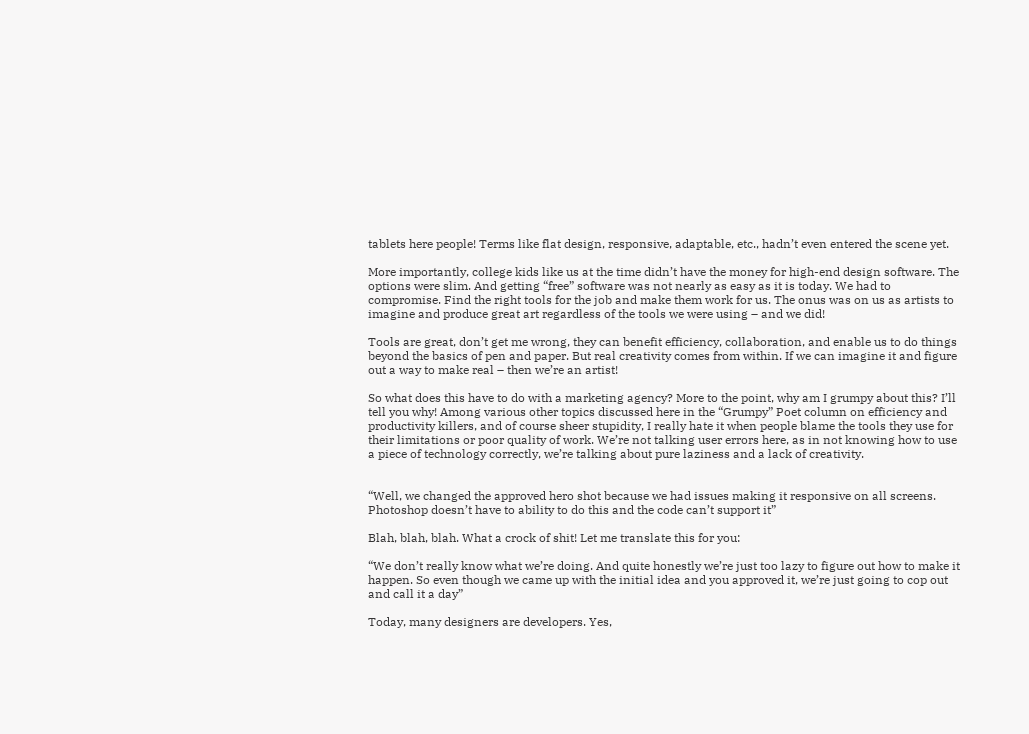tablets here people! Terms like flat design, responsive, adaptable, etc., hadn’t even entered the scene yet.

More importantly, college kids like us at the time didn’t have the money for high-end design software. The options were slim. And getting “free” software was not nearly as easy as it is today. We had to compromise. Find the right tools for the job and make them work for us. The onus was on us as artists to imagine and produce great art regardless of the tools we were using – and we did!

Tools are great, don’t get me wrong, they can benefit efficiency, collaboration, and enable us to do things beyond the basics of pen and paper. But real creativity comes from within. If we can imagine it and figure out a way to make real – then we’re an artist!

So what does this have to do with a marketing agency? More to the point, why am I grumpy about this? I’ll tell you why! Among various other topics discussed here in the “Grumpy” Poet column on efficiency and productivity killers, and of course sheer stupidity, I really hate it when people blame the tools they use for their limitations or poor quality of work. We’re not talking user errors here, as in not knowing how to use a piece of technology correctly, we’re talking about pure laziness and a lack of creativity.


“Well, we changed the approved hero shot because we had issues making it responsive on all screens. Photoshop doesn’t have to ability to do this and the code can’t support it”

Blah, blah, blah. What a crock of shit! Let me translate this for you:

“We don’t really know what we’re doing. And quite honestly we’re just too lazy to figure out how to make it happen. So even though we came up with the initial idea and you approved it, we’re just going to cop out and call it a day”

Today, many designers are developers. Yes,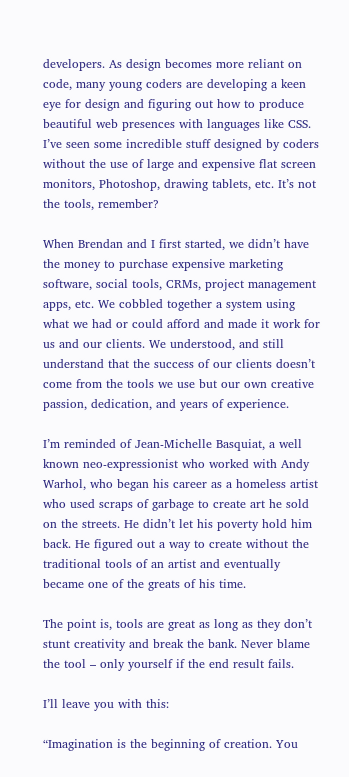developers. As design becomes more reliant on code, many young coders are developing a keen eye for design and figuring out how to produce beautiful web presences with languages like CSS. I’ve seen some incredible stuff designed by coders without the use of large and expensive flat screen monitors, Photoshop, drawing tablets, etc. It’s not the tools, remember?

When Brendan and I first started, we didn’t have the money to purchase expensive marketing software, social tools, CRMs, project management apps, etc. We cobbled together a system using what we had or could afford and made it work for us and our clients. We understood, and still understand that the success of our clients doesn’t come from the tools we use but our own creative passion, dedication, and years of experience.

I’m reminded of Jean-Michelle Basquiat, a well known neo-expressionist who worked with Andy Warhol, who began his career as a homeless artist who used scraps of garbage to create art he sold on the streets. He didn’t let his poverty hold him back. He figured out a way to create without the traditional tools of an artist and eventually became one of the greats of his time.

The point is, tools are great as long as they don’t stunt creativity and break the bank. Never blame the tool – only yourself if the end result fails.

I’ll leave you with this:

“Imagination is the beginning of creation. You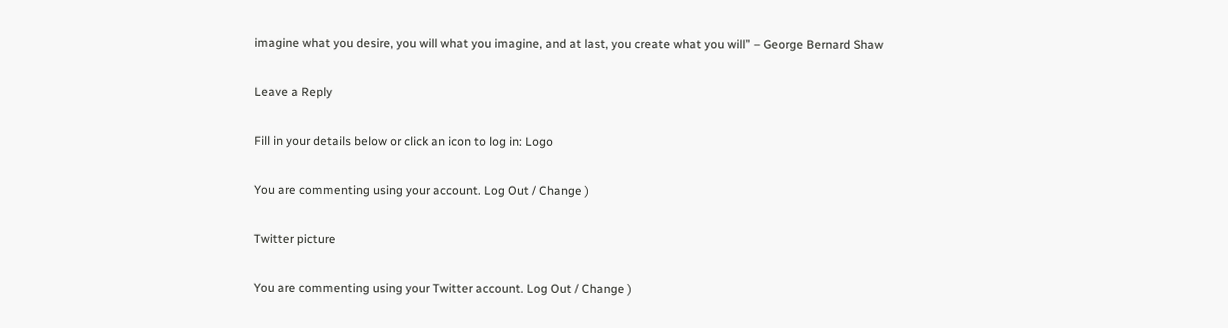imagine what you desire, you will what you imagine, and at last, you create what you will” – George Bernard Shaw

Leave a Reply

Fill in your details below or click an icon to log in: Logo

You are commenting using your account. Log Out / Change )

Twitter picture

You are commenting using your Twitter account. Log Out / Change )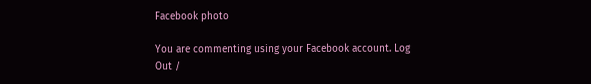Facebook photo

You are commenting using your Facebook account. Log Out /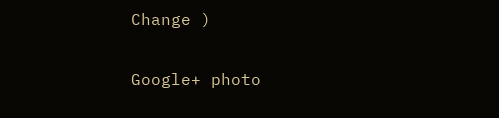Change )

Google+ photo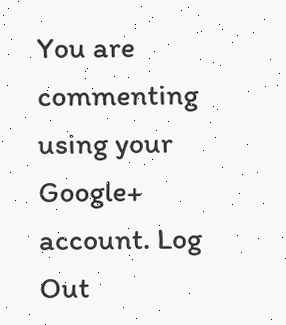You are commenting using your Google+ account. Log Out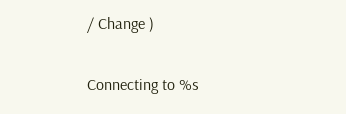/ Change )

Connecting to %s